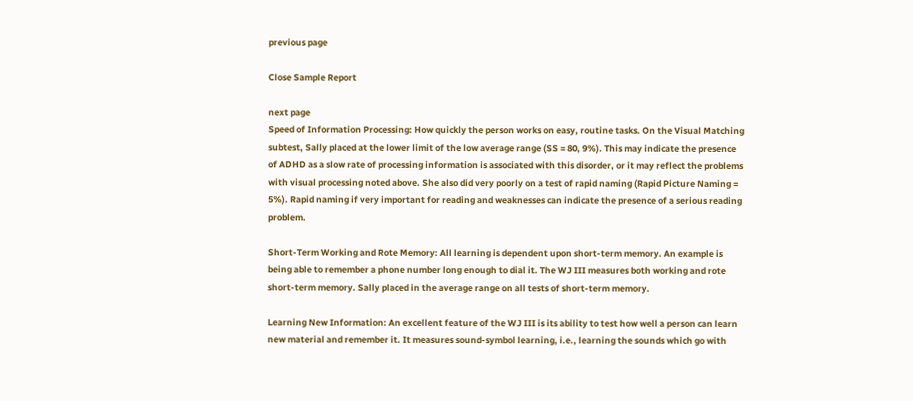previous page

Close Sample Report

next page
Speed of Information Processing: How quickly the person works on easy, routine tasks. On the Visual Matching subtest, Sally placed at the lower limit of the low average range (SS = 80, 9%). This may indicate the presence of ADHD as a slow rate of processing information is associated with this disorder, or it may reflect the problems with visual processing noted above. She also did very poorly on a test of rapid naming (Rapid Picture Naming = 5%). Rapid naming if very important for reading and weaknesses can indicate the presence of a serious reading problem.

Short-Term Working and Rote Memory: All learning is dependent upon short-term memory. An example is being able to remember a phone number long enough to dial it. The WJ III measures both working and rote short-term memory. Sally placed in the average range on all tests of short-term memory.

Learning New Information: An excellent feature of the WJ III is its ability to test how well a person can learn new material and remember it. It measures sound-symbol learning, i.e., learning the sounds which go with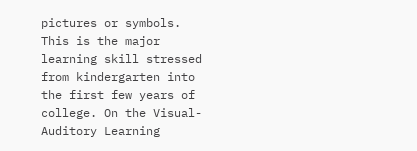pictures or symbols. This is the major learning skill stressed from kindergarten into the first few years of college. On the Visual-Auditory Learning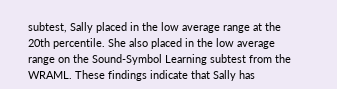subtest, Sally placed in the low average range at the 20th percentile. She also placed in the low average range on the Sound-Symbol Learning subtest from the WRAML. These findings indicate that Sally has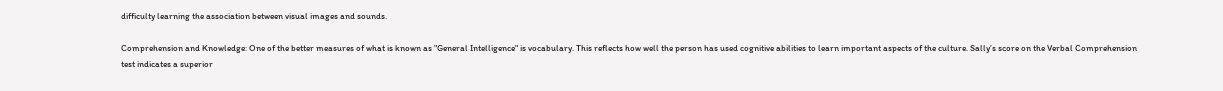difficulty learning the association between visual images and sounds.

Comprehension and Knowledge: One of the better measures of what is known as "General Intelligence" is vocabulary. This reflects how well the person has used cognitive abilities to learn important aspects of the culture. Sally’s score on the Verbal Comprehension test indicates a superior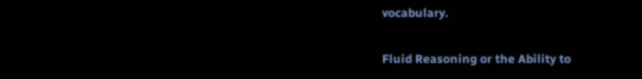vocabulary.

Fluid Reasoning or the Ability to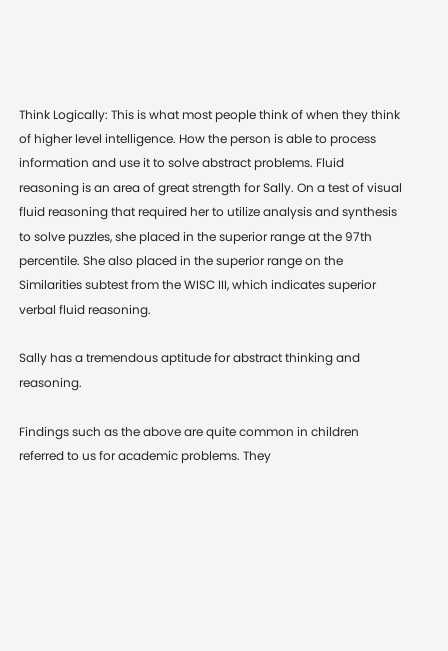Think Logically: This is what most people think of when they think of higher level intelligence. How the person is able to process information and use it to solve abstract problems. Fluid reasoning is an area of great strength for Sally. On a test of visual fluid reasoning that required her to utilize analysis and synthesis to solve puzzles, she placed in the superior range at the 97th percentile. She also placed in the superior range on the Similarities subtest from the WISC III, which indicates superior verbal fluid reasoning.

Sally has a tremendous aptitude for abstract thinking and reasoning.

Findings such as the above are quite common in children referred to us for academic problems. They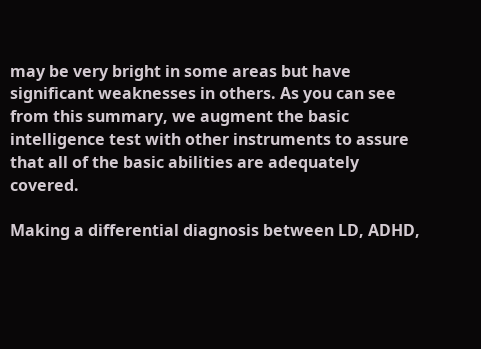may be very bright in some areas but have significant weaknesses in others. As you can see from this summary, we augment the basic intelligence test with other instruments to assure that all of the basic abilities are adequately covered.

Making a differential diagnosis between LD, ADHD,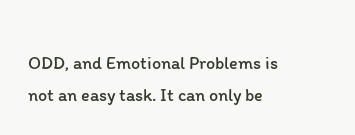ODD, and Emotional Problems is not an easy task. It can only be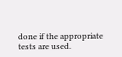done if the appropriate tests are used.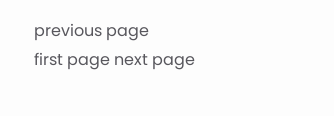previous page
first page next page